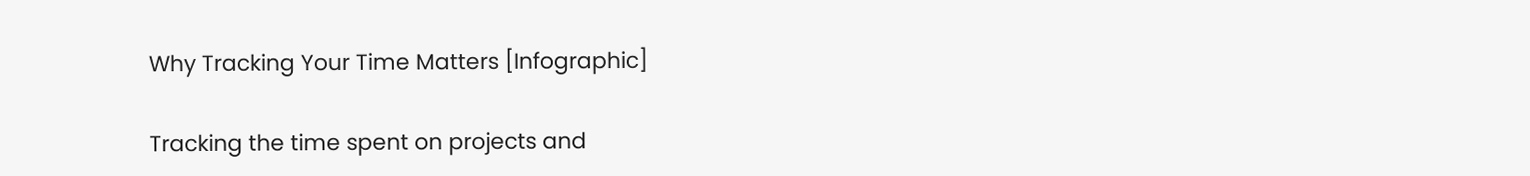Why Tracking Your Time Matters [Infographic]

Tracking the time spent on projects and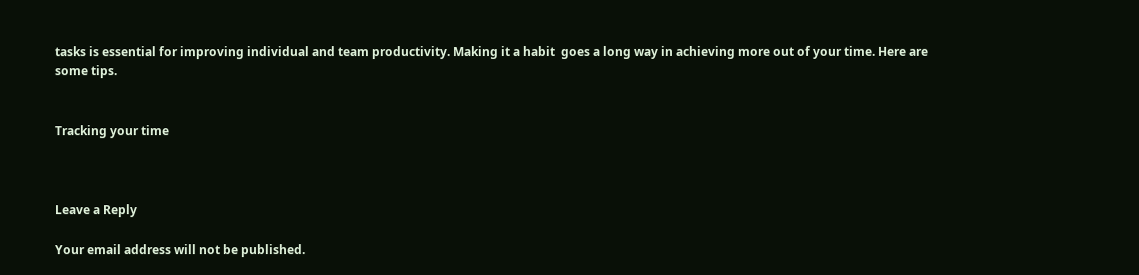tasks is essential for improving individual and team productivity. Making it a habit  goes a long way in achieving more out of your time. Here are some tips.


Tracking your time



Leave a Reply

Your email address will not be published.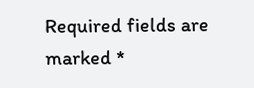Required fields are marked *